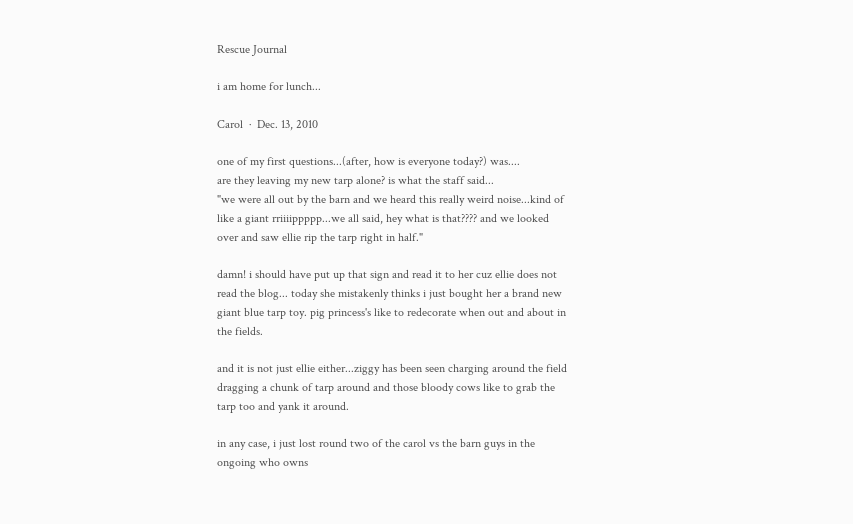Rescue Journal

i am home for lunch...

Carol  ·  Dec. 13, 2010

one of my first questions...(after, how is everyone today?) was....
are they leaving my new tarp alone? is what the staff said...
"we were all out by the barn and we heard this really weird noise...kind of like a giant rriiiippppp...we all said, hey what is that???? and we looked over and saw ellie rip the tarp right in half."

damn! i should have put up that sign and read it to her cuz ellie does not read the blog... today she mistakenly thinks i just bought her a brand new giant blue tarp toy. pig princess's like to redecorate when out and about in the fields.

and it is not just ellie either...ziggy has been seen charging around the field dragging a chunk of tarp around and those bloody cows like to grab the tarp too and yank it around.

in any case, i just lost round two of the carol vs the barn guys in the ongoing who owns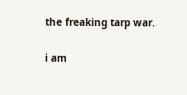the freaking tarp war.

i am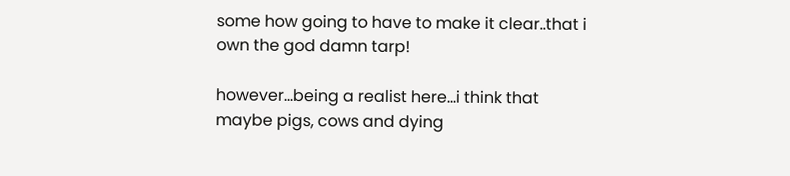some how going to have to make it clear..that i own the god damn tarp!

however...being a realist here...i think that maybe pigs, cows and dying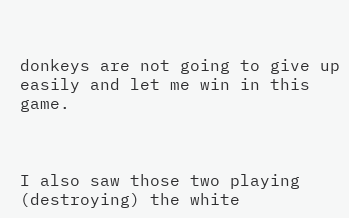donkeys are not going to give up easily and let me win in this game.



I also saw those two playing (destroying) the white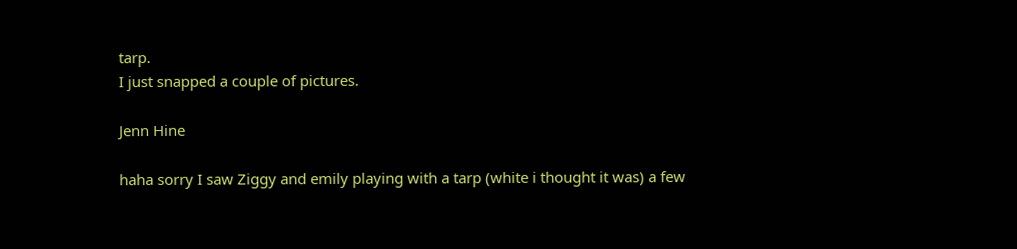tarp.
I just snapped a couple of pictures.

Jenn Hine

haha sorry I saw Ziggy and emily playing with a tarp (white i thought it was) a few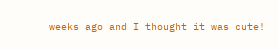weeks ago and I thought it was cute!